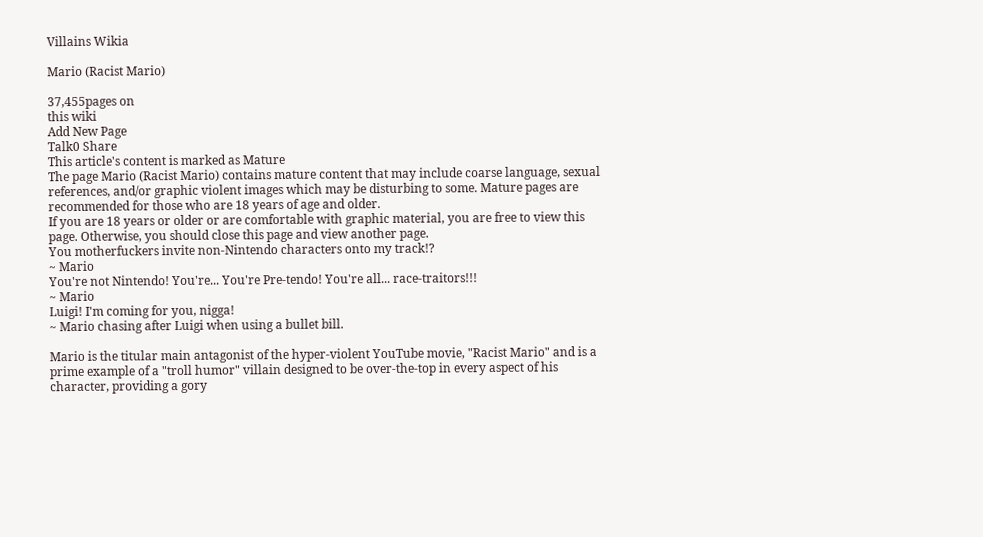Villains Wikia

Mario (Racist Mario)

37,455pages on
this wiki
Add New Page
Talk0 Share
This article's content is marked as Mature
The page Mario (Racist Mario) contains mature content that may include coarse language, sexual references, and/or graphic violent images which may be disturbing to some. Mature pages are recommended for those who are 18 years of age and older.
If you are 18 years or older or are comfortable with graphic material, you are free to view this page. Otherwise, you should close this page and view another page.
You motherfuckers invite non-Nintendo characters onto my track!?
~ Mario
You're not Nintendo! You're... You're Pre-tendo! You're all... race-traitors!!!
~ Mario
Luigi! I'm coming for you, nigga!
~ Mario chasing after Luigi when using a bullet bill.

Mario is the titular main antagonist of the hyper-violent YouTube movie, "Racist Mario" and is a prime example of a "troll humor" villain designed to be over-the-top in every aspect of his character, providing a gory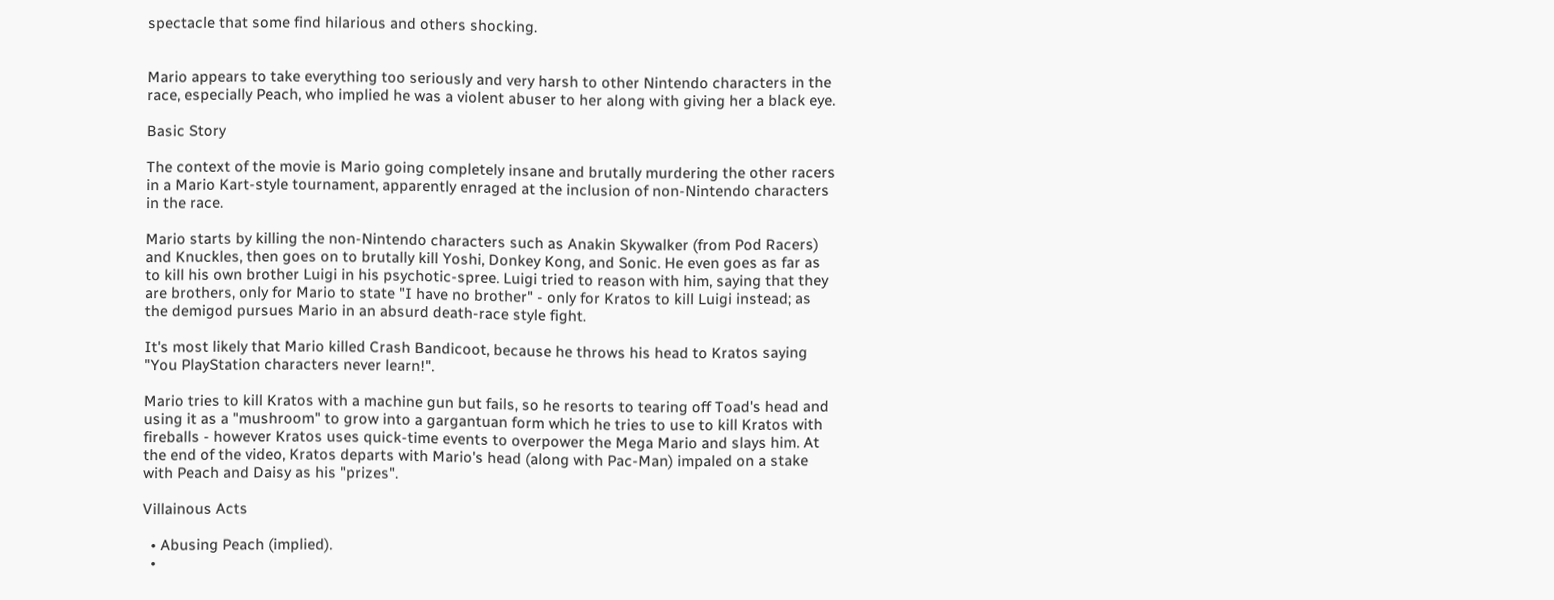spectacle that some find hilarious and others shocking.


Mario appears to take everything too seriously and very harsh to other Nintendo characters in the race, especially Peach, who implied he was a violent abuser to her along with giving her a black eye.

Basic Story

The context of the movie is Mario going completely insane and brutally murdering the other racers in a Mario Kart-style tournament, apparently enraged at the inclusion of non-Nintendo characters in the race.

Mario starts by killing the non-Nintendo characters such as Anakin Skywalker (from Pod Racers) and Knuckles, then goes on to brutally kill Yoshi, Donkey Kong, and Sonic. He even goes as far as to kill his own brother Luigi in his psychotic-spree. Luigi tried to reason with him, saying that they are brothers, only for Mario to state "I have no brother" - only for Kratos to kill Luigi instead; as the demigod pursues Mario in an absurd death-race style fight.

It's most likely that Mario killed Crash Bandicoot, because he throws his head to Kratos saying "You PlayStation characters never learn!".

Mario tries to kill Kratos with a machine gun but fails, so he resorts to tearing off Toad's head and using it as a "mushroom" to grow into a gargantuan form which he tries to use to kill Kratos with fireballs - however Kratos uses quick-time events to overpower the Mega Mario and slays him. At the end of the video, Kratos departs with Mario's head (along with Pac-Man) impaled on a stake with Peach and Daisy as his "prizes".

Villainous Acts

  • Abusing Peach (implied).
  •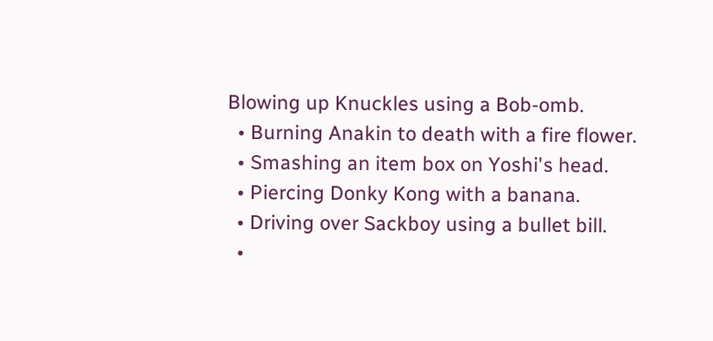Blowing up Knuckles using a Bob-omb.
  • Burning Anakin to death with a fire flower.
  • Smashing an item box on Yoshi's head.
  • Piercing Donky Kong with a banana.
  • Driving over Sackboy using a bullet bill.
  •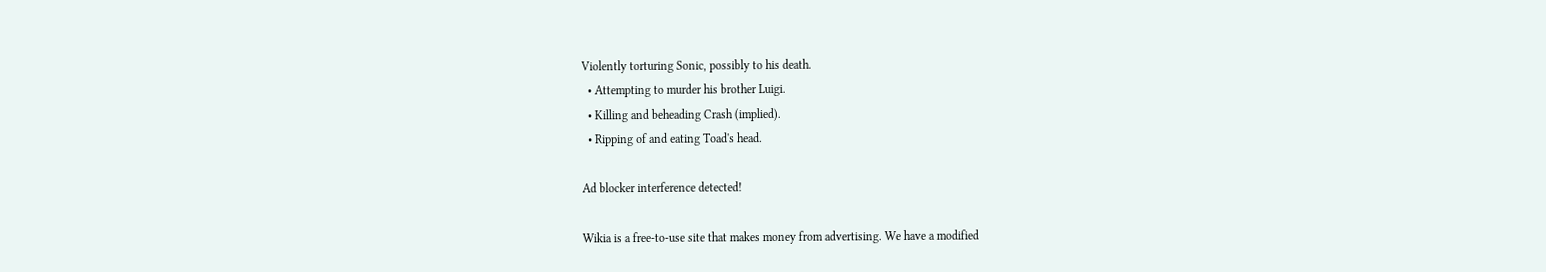Violently torturing Sonic, possibly to his death.
  • Attempting to murder his brother Luigi.
  • Killing and beheading Crash (implied).
  • Ripping of and eating Toad's head.

Ad blocker interference detected!

Wikia is a free-to-use site that makes money from advertising. We have a modified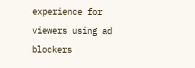experience for viewers using ad blockers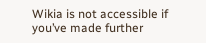Wikia is not accessible if you’ve made further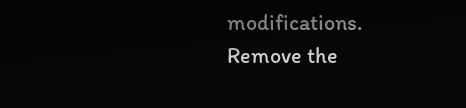modifications. Remove the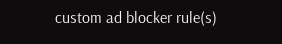custom ad blocker rule(s)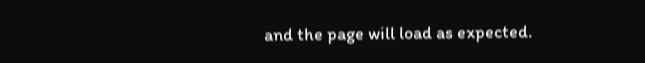and the page will load as expected.